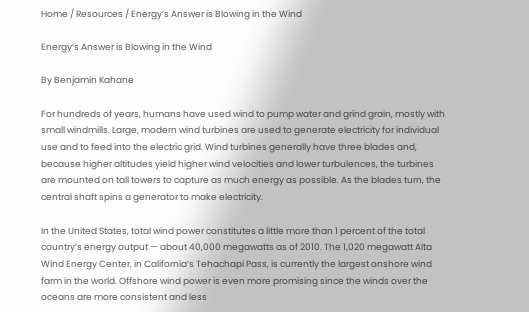Home / Resources / Energy’s Answer is Blowing in the Wind

Energy’s Answer is Blowing in the Wind

By Benjamin Kahane

For hundreds of years, humans have used wind to pump water and grind grain, mostly with small windmills. Large, modern wind turbines are used to generate electricity for individual use and to feed into the electric grid. Wind turbines generally have three blades and, because higher altitudes yield higher wind velocities and lower turbulences, the turbines are mounted on tall towers to capture as much energy as possible. As the blades turn, the central shaft spins a generator to make electricity.

In the United States, total wind power constitutes a little more than 1 percent of the total country’s energy output — about 40,000 megawatts as of 2010. The 1,020 megawatt Alta Wind Energy Center, in California’s Tehachapi Pass, is currently the largest onshore wind farm in the world. Offshore wind power is even more promising since the winds over the oceans are more consistent and less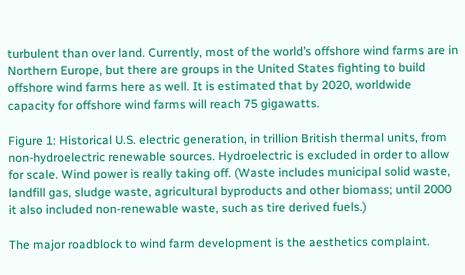turbulent than over land. Currently, most of the world’s offshore wind farms are in Northern Europe, but there are groups in the United States fighting to build offshore wind farms here as well. It is estimated that by 2020, worldwide capacity for offshore wind farms will reach 75 gigawatts.

Figure 1: Historical U.S. electric generation, in trillion British thermal units, from non-hydroelectric renewable sources. Hydroelectric is excluded in order to allow for scale. Wind power is really taking off. (Waste includes municipal solid waste, landfill gas, sludge waste, agricultural byproducts and other biomass; until 2000 it also included non-renewable waste, such as tire derived fuels.)

The major roadblock to wind farm development is the aesthetics complaint.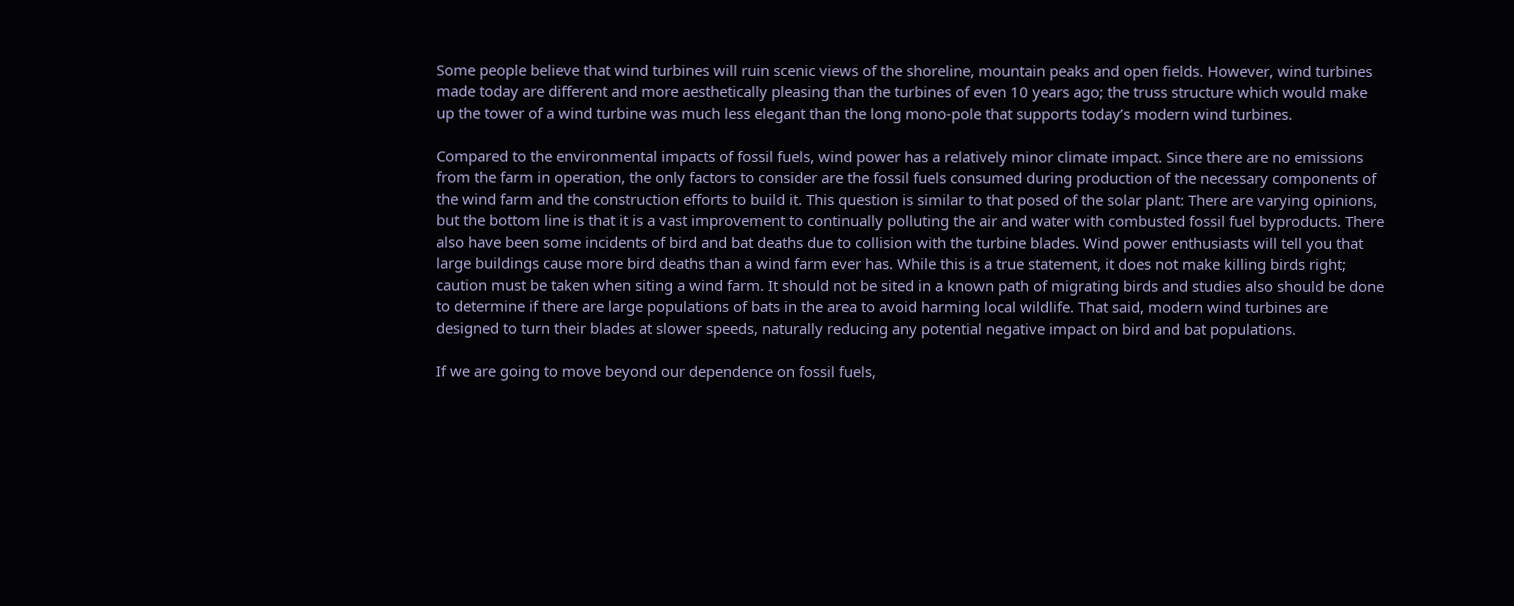Some people believe that wind turbines will ruin scenic views of the shoreline, mountain peaks and open fields. However, wind turbines made today are different and more aesthetically pleasing than the turbines of even 10 years ago; the truss structure which would make up the tower of a wind turbine was much less elegant than the long mono-pole that supports today’s modern wind turbines.

Compared to the environmental impacts of fossil fuels, wind power has a relatively minor climate impact. Since there are no emissions from the farm in operation, the only factors to consider are the fossil fuels consumed during production of the necessary components of the wind farm and the construction efforts to build it. This question is similar to that posed of the solar plant: There are varying opinions, but the bottom line is that it is a vast improvement to continually polluting the air and water with combusted fossil fuel byproducts. There also have been some incidents of bird and bat deaths due to collision with the turbine blades. Wind power enthusiasts will tell you that large buildings cause more bird deaths than a wind farm ever has. While this is a true statement, it does not make killing birds right; caution must be taken when siting a wind farm. It should not be sited in a known path of migrating birds and studies also should be done to determine if there are large populations of bats in the area to avoid harming local wildlife. That said, modern wind turbines are designed to turn their blades at slower speeds, naturally reducing any potential negative impact on bird and bat populations.

If we are going to move beyond our dependence on fossil fuels,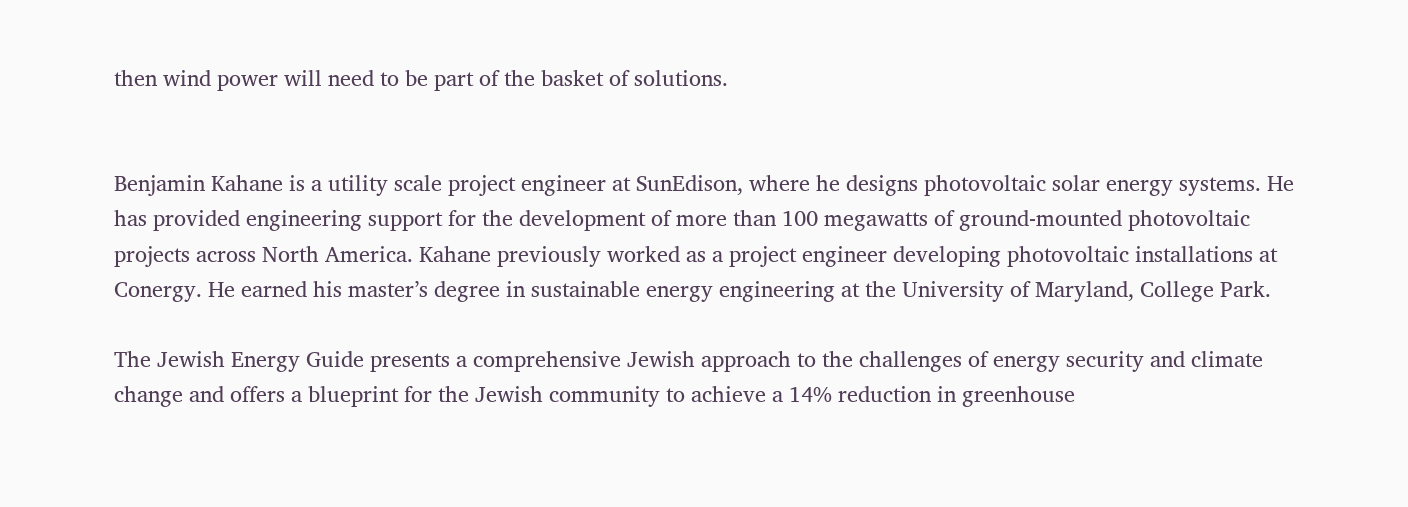then wind power will need to be part of the basket of solutions.


Benjamin Kahane is a utility scale project engineer at SunEdison, where he designs photovoltaic solar energy systems. He has provided engineering support for the development of more than 100 megawatts of ground-mounted photovoltaic projects across North America. Kahane previously worked as a project engineer developing photovoltaic installations at Conergy. He earned his master’s degree in sustainable energy engineering at the University of Maryland, College Park.

The Jewish Energy Guide presents a comprehensive Jewish approach to the challenges of energy security and climate change and offers a blueprint for the Jewish community to achieve a 14% reduction in greenhouse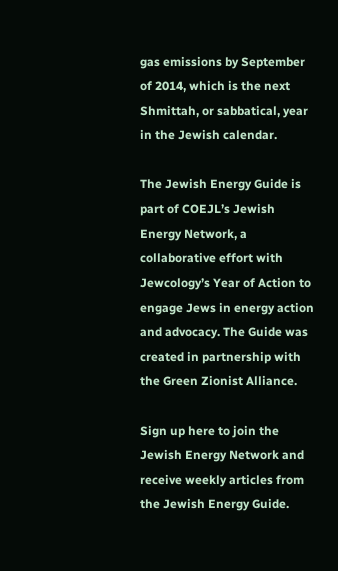gas emissions by September of 2014, which is the next Shmittah, or sabbatical, year in the Jewish calendar.

The Jewish Energy Guide is part of COEJL’s Jewish Energy Network, a collaborative effort with Jewcology’s Year of Action to engage Jews in energy action and advocacy. The Guide was created in partnership with the Green Zionist Alliance.

Sign up here to join the Jewish Energy Network and receive weekly articles from the Jewish Energy Guide.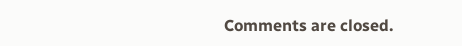Comments are closed.